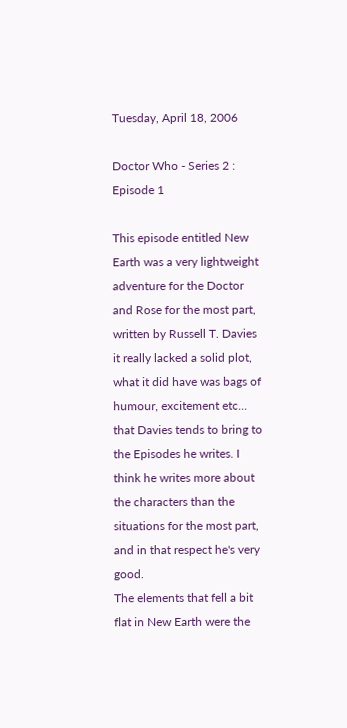Tuesday, April 18, 2006

Doctor Who - Series 2 : Episode 1

This episode entitled New Earth was a very lightweight adventure for the Doctor and Rose for the most part, written by Russell T. Davies it really lacked a solid plot, what it did have was bags of humour, excitement etc... that Davies tends to bring to the Episodes he writes. I think he writes more about the characters than the situations for the most part, and in that respect he's very good.
The elements that fell a bit flat in New Earth were the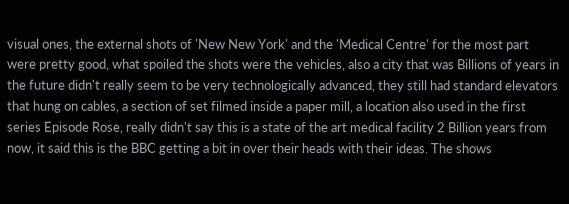visual ones, the external shots of 'New New York' and the 'Medical Centre' for the most part were pretty good, what spoiled the shots were the vehicles, also a city that was Billions of years in the future didn't really seem to be very technologically advanced, they still had standard elevators that hung on cables, a section of set filmed inside a paper mill, a location also used in the first series Episode Rose, really didn't say this is a state of the art medical facility 2 Billion years from now, it said this is the BBC getting a bit in over their heads with their ideas. The shows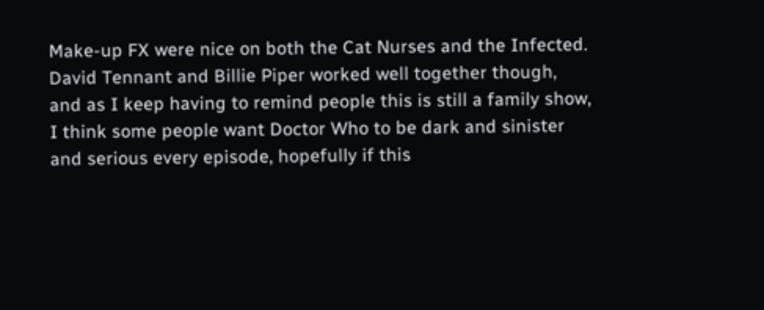Make-up FX were nice on both the Cat Nurses and the Infected.
David Tennant and Billie Piper worked well together though, and as I keep having to remind people this is still a family show, I think some people want Doctor Who to be dark and sinister and serious every episode, hopefully if this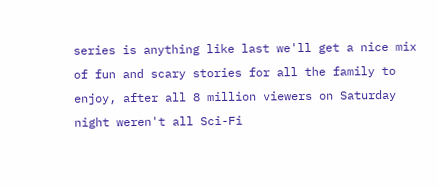series is anything like last we'll get a nice mix of fun and scary stories for all the family to enjoy, after all 8 million viewers on Saturday night weren't all Sci-Fi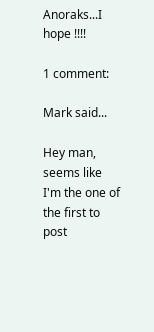Anoraks...I hope !!!!

1 comment:

Mark said...

Hey man, seems like I'm the one of the first to post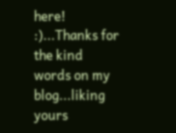here! :)...Thanks for the kind words on my blog...liking yours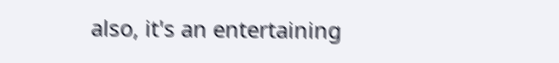also, it's an entertaining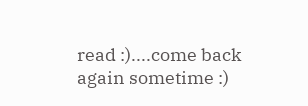read :)....come back again sometime :)